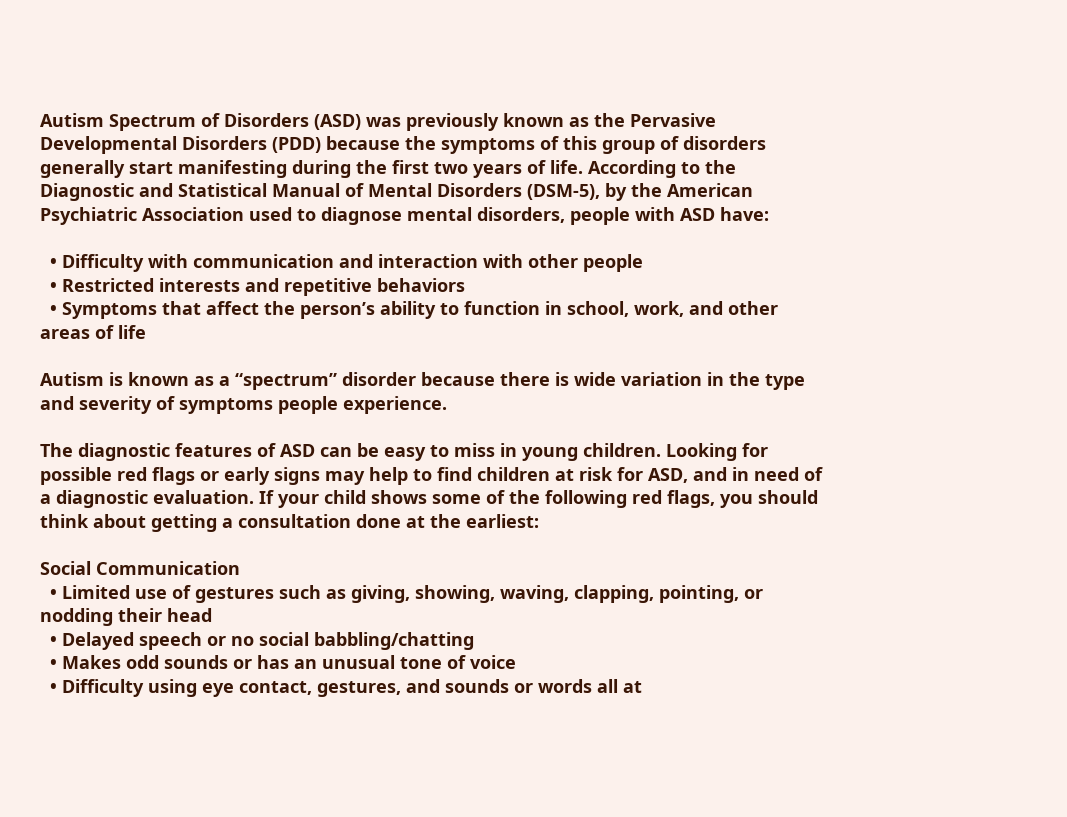Autism Spectrum of Disorders (ASD) was previously known as the Pervasive Developmental Disorders (PDD) because the symptoms of this group of disorders generally start manifesting during the first two years of life. According to the Diagnostic and Statistical Manual of Mental Disorders (DSM-5), by the American Psychiatric Association used to diagnose mental disorders, people with ASD have:

  • Difficulty with communication and interaction with other people
  • Restricted interests and repetitive behaviors
  • Symptoms that affect the person’s ability to function in school, work, and other areas of life

Autism is known as a “spectrum” disorder because there is wide variation in the type and severity of symptoms people experience.

The diagnostic features of ASD can be easy to miss in young children. Looking for possible red flags or early signs may help to find children at risk for ASD, and in need of a diagnostic evaluation. If your child shows some of the following red flags, you should think about getting a consultation done at the earliest:

Social Communication
  • Limited use of gestures such as giving, showing, waving, clapping, pointing, or nodding their head
  • Delayed speech or no social babbling/chatting
  • Makes odd sounds or has an unusual tone of voice
  • Difficulty using eye contact, gestures, and sounds or words all at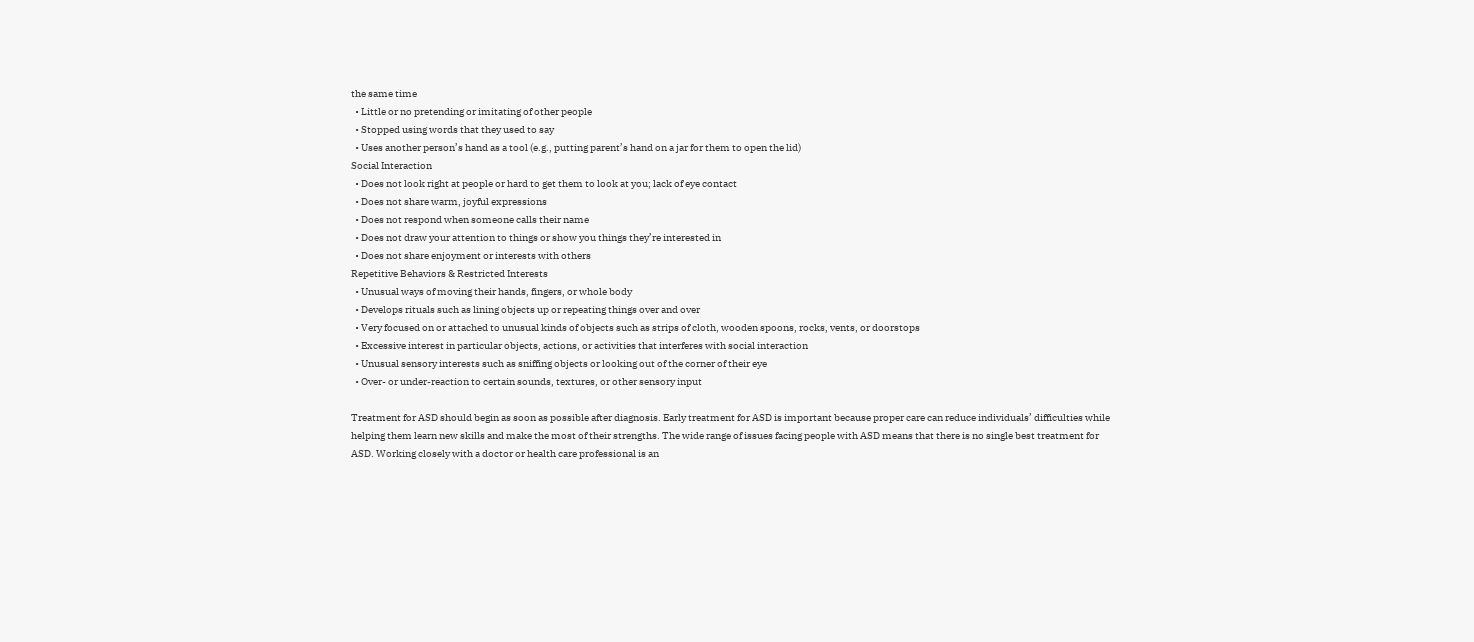the same time
  • Little or no pretending or imitating of other people
  • Stopped using words that they used to say
  • Uses another person’s hand as a tool (e.g., putting parent’s hand on a jar for them to open the lid)
Social Interaction
  • Does not look right at people or hard to get them to look at you; lack of eye contact
  • Does not share warm, joyful expressions
  • Does not respond when someone calls their name
  • Does not draw your attention to things or show you things they’re interested in
  • Does not share enjoyment or interests with others
Repetitive Behaviors & Restricted Interests
  • Unusual ways of moving their hands, fingers, or whole body
  • Develops rituals such as lining objects up or repeating things over and over
  • Very focused on or attached to unusual kinds of objects such as strips of cloth, wooden spoons, rocks, vents, or doorstops
  • Excessive interest in particular objects, actions, or activities that interferes with social interaction
  • Unusual sensory interests such as sniffing objects or looking out of the corner of their eye
  • Over- or under-reaction to certain sounds, textures, or other sensory input

Treatment for ASD should begin as soon as possible after diagnosis. Early treatment for ASD is important because proper care can reduce individuals’ difficulties while helping them learn new skills and make the most of their strengths. The wide range of issues facing people with ASD means that there is no single best treatment for ASD. Working closely with a doctor or health care professional is an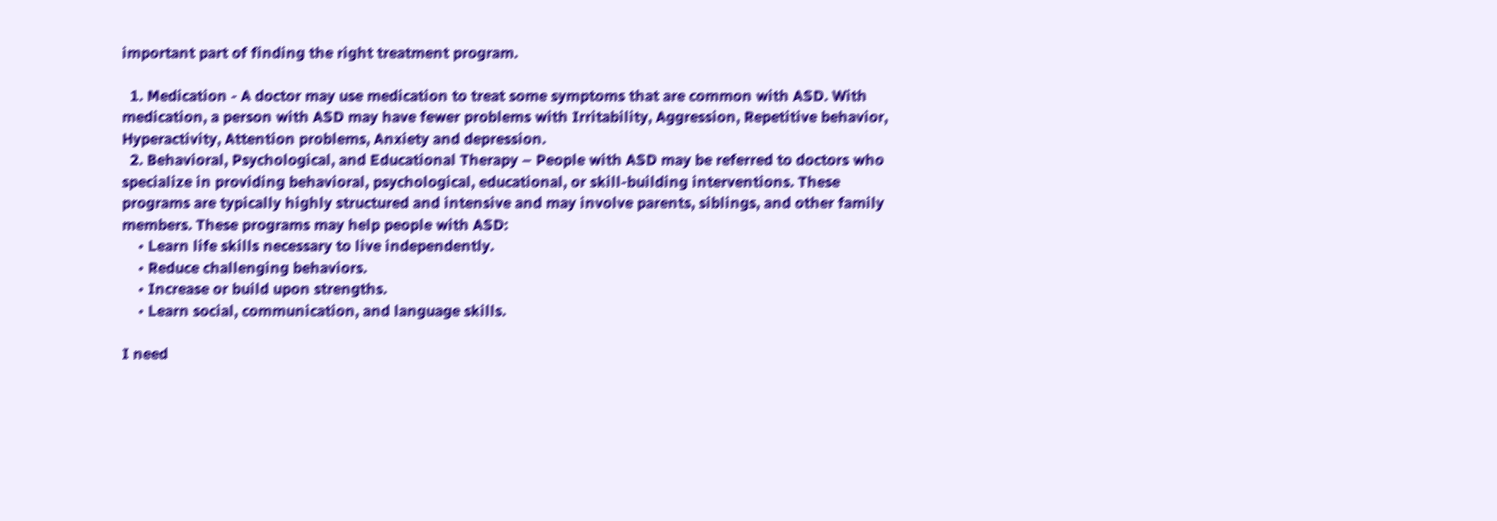important part of finding the right treatment program.

  1. Medication - A doctor may use medication to treat some symptoms that are common with ASD. With medication, a person with ASD may have fewer problems with Irritability, Aggression, Repetitive behavior, Hyperactivity, Attention problems, Anxiety and depression.
  2. Behavioral, Psychological, and Educational Therapy – People with ASD may be referred to doctors who specialize in providing behavioral, psychological, educational, or skill-building interventions. These programs are typically highly structured and intensive and may involve parents, siblings, and other family members. These programs may help people with ASD:
    • Learn life skills necessary to live independently.
    • Reduce challenging behaviors.
    • Increase or build upon strengths.
    • Learn social, communication, and language skills.

I need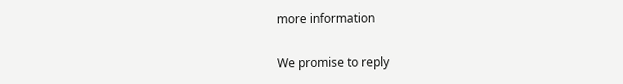more information

We promise to reply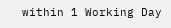within 1 Working Day